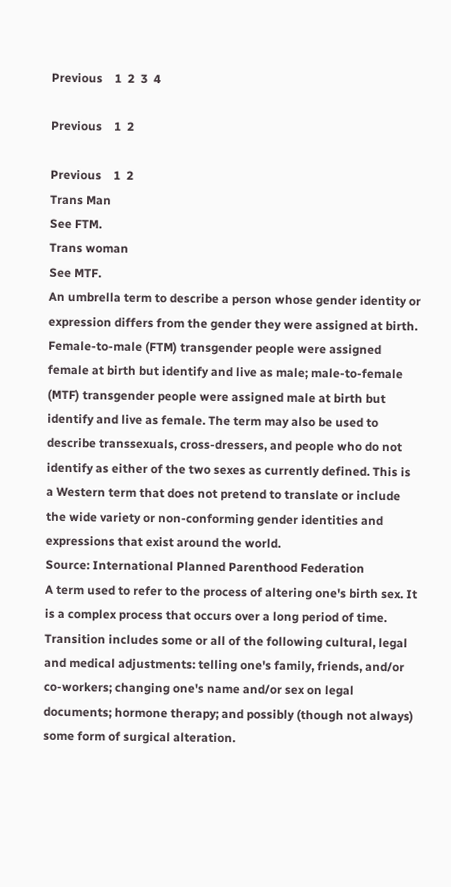Previous    1  2  3  4

Previous    1  2

Previous    1  2
Trans Man
See FTM.
Trans woman
See MTF.
An umbrella term to describe a person whose gender identity or expression differs from the gender they were assigned at birth. Female-to-male (FTM) transgender people were assigned female at birth but identify and live as male; male-to-female (MTF) transgender people were assigned male at birth but identify and live as female. The term may also be used to describe transsexuals, cross-dressers, and people who do not identify as either of the two sexes as currently defined. This is a Western term that does not pretend to translate or include the wide variety or non-conforming gender identities and expressions that exist around the world.
Source: International Planned Parenthood Federation
A term used to refer to the process of altering one's birth sex. It is a complex process that occurs over a long period of time. Transition includes some or all of the following cultural, legal and medical adjustments: telling one's family, friends, and/or co-workers; changing one's name and/or sex on legal documents; hormone therapy; and possibly (though not always) some form of surgical alteration.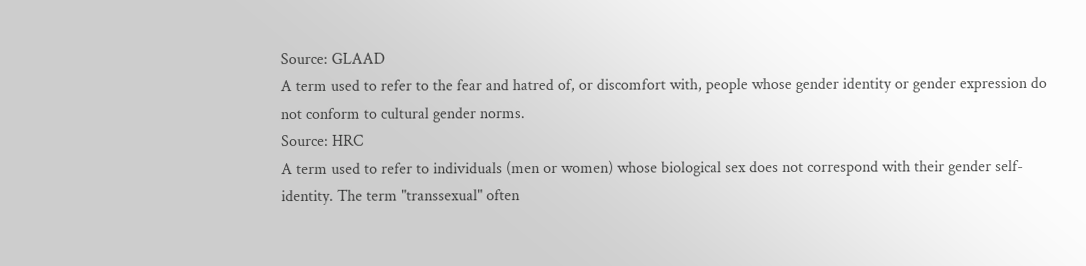Source: GLAAD
A term used to refer to the fear and hatred of, or discomfort with, people whose gender identity or gender expression do not conform to cultural gender norms.
Source: HRC
A term used to refer to individuals (men or women) whose biological sex does not correspond with their gender self-identity. The term "transsexual" often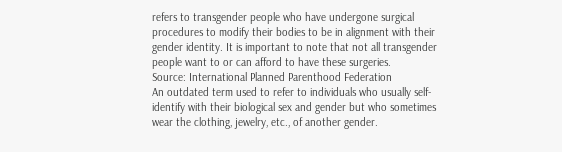refers to transgender people who have undergone surgical procedures to modify their bodies to be in alignment with their gender identity. It is important to note that not all transgender people want to or can afford to have these surgeries.
Source: International Planned Parenthood Federation
An outdated term used to refer to individuals who usually self-identify with their biological sex and gender but who sometimes wear the clothing, jewelry, etc., of another gender.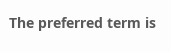The preferred term is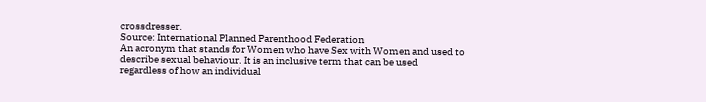crossdresser.
Source: International Planned Parenthood Federation
An acronym that stands for Women who have Sex with Women and used to describe sexual behaviour. It is an inclusive term that can be used regardless of how an individual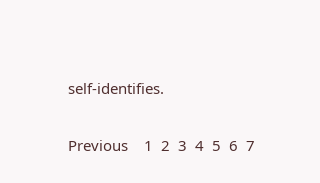self-identifies.

Previous    1  2  3  4  5  6  7